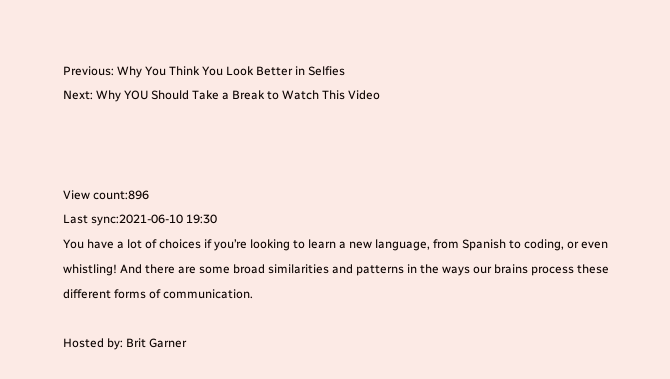Previous: Why You Think You Look Better in Selfies
Next: Why YOU Should Take a Break to Watch This Video



View count:896
Last sync:2021-06-10 19:30
You have a lot of choices if you’re looking to learn a new language, from Spanish to coding, or even whistling! And there are some broad similarities and patterns in the ways our brains process these different forms of communication.

Hosted by: Brit Garner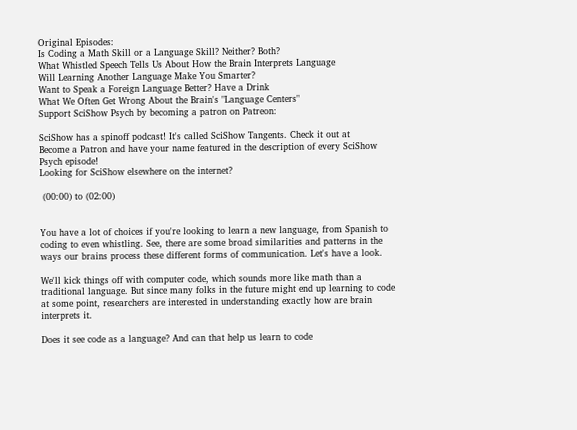Original Episodes:
Is Coding a Math Skill or a Language Skill? Neither? Both?
What Whistled Speech Tells Us About How the Brain Interprets Language
Will Learning Another Language Make You Smarter?
Want to Speak a Foreign Language Better? Have a Drink
What We Often Get Wrong About the Brain's "Language Centers"
Support SciShow Psych by becoming a patron on Patreon:

SciShow has a spinoff podcast! It's called SciShow Tangents. Check it out at
Become a Patron and have your name featured in the description of every SciShow Psych episode!
Looking for SciShow elsewhere on the internet?

 (00:00) to (02:00)


You have a lot of choices if you're looking to learn a new language, from Spanish to coding to even whistling. See, there are some broad similarities and patterns in the ways our brains process these different forms of communication. Let's have a look.

We'll kick things off with computer code, which sounds more like math than a traditional language. But since many folks in the future might end up learning to code at some point, researchers are interested in understanding exactly how are brain interprets it.

Does it see code as a language? And can that help us learn to code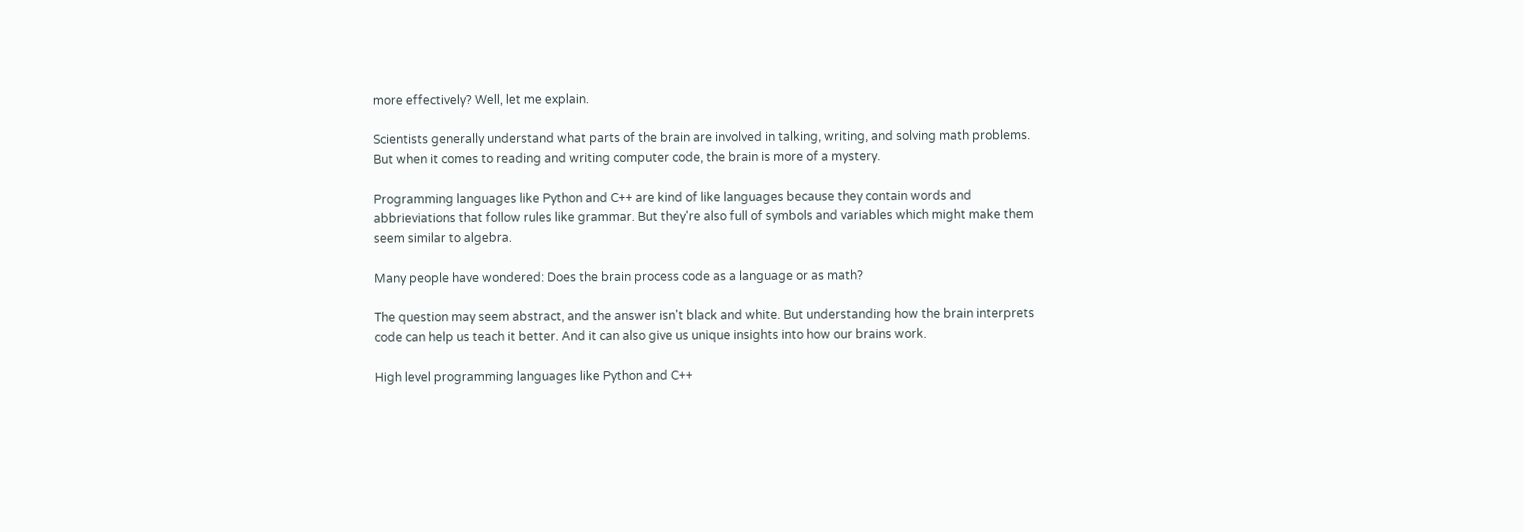more effectively? Well, let me explain.

Scientists generally understand what parts of the brain are involved in talking, writing, and solving math problems. But when it comes to reading and writing computer code, the brain is more of a mystery.

Programming languages like Python and C++ are kind of like languages because they contain words and abbrieviations that follow rules like grammar. But they're also full of symbols and variables which might make them seem similar to algebra.

Many people have wondered: Does the brain process code as a language or as math?

The question may seem abstract, and the answer isn't black and white. But understanding how the brain interprets code can help us teach it better. And it can also give us unique insights into how our brains work.

High level programming languages like Python and C++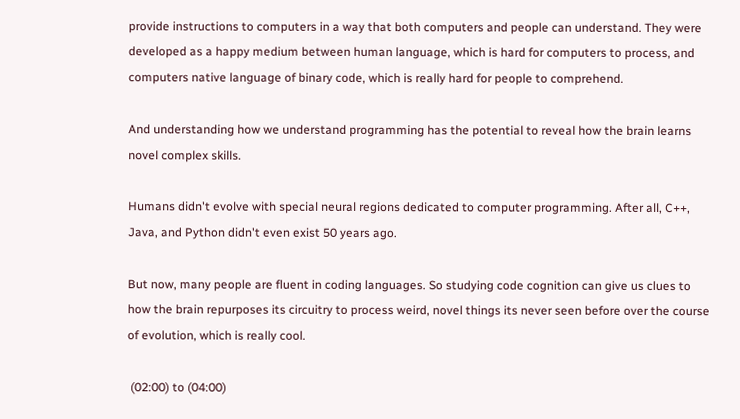provide instructions to computers in a way that both computers and people can understand. They were developed as a happy medium between human language, which is hard for computers to process, and computers native language of binary code, which is really hard for people to comprehend.

And understanding how we understand programming has the potential to reveal how the brain learns novel complex skills.

Humans didn't evolve with special neural regions dedicated to computer programming. After all, C++, Java, and Python didn't even exist 50 years ago.

But now, many people are fluent in coding languages. So studying code cognition can give us clues to how the brain repurposes its circuitry to process weird, novel things its never seen before over the course of evolution, which is really cool.

 (02:00) to (04:00)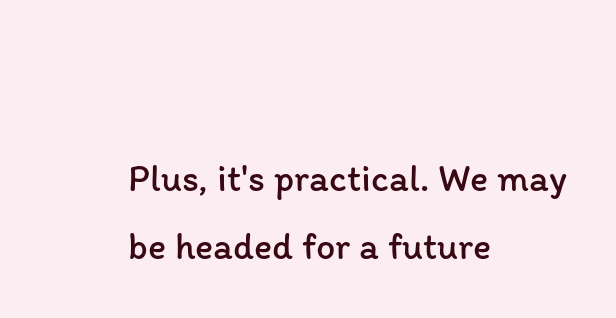Plus, it's practical. We may be headed for a future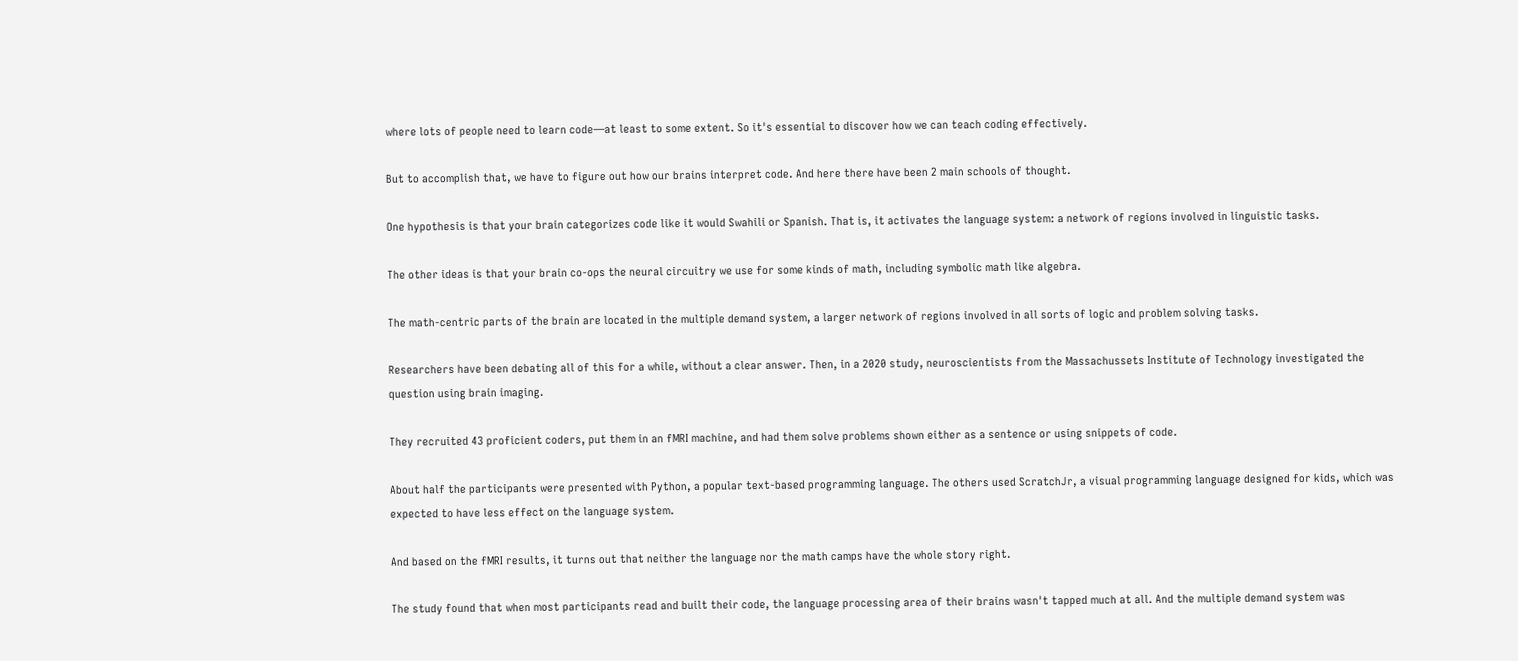where lots of people need to learn code—at least to some extent. So it's essential to discover how we can teach coding effectively.

But to accomplish that, we have to figure out how our brains interpret code. And here there have been 2 main schools of thought.

One hypothesis is that your brain categorizes code like it would Swahili or Spanish. That is, it activates the language system: a network of regions involved in linguistic tasks.

The other ideas is that your brain co-ops the neural circuitry we use for some kinds of math, including symbolic math like algebra.

The math-centric parts of the brain are located in the multiple demand system, a larger network of regions involved in all sorts of logic and problem solving tasks.

Researchers have been debating all of this for a while, without a clear answer. Then, in a 2020 study, neuroscientists from the Massachussets Institute of Technology investigated the question using brain imaging.

They recruited 43 proficient coders, put them in an fMRI machine, and had them solve problems shown either as a sentence or using snippets of code.

About half the participants were presented with Python, a popular text-based programming language. The others used ScratchJr, a visual programming language designed for kids, which was expected to have less effect on the language system.

And based on the fMRI results, it turns out that neither the language nor the math camps have the whole story right.

The study found that when most participants read and built their code, the language processing area of their brains wasn't tapped much at all. And the multiple demand system was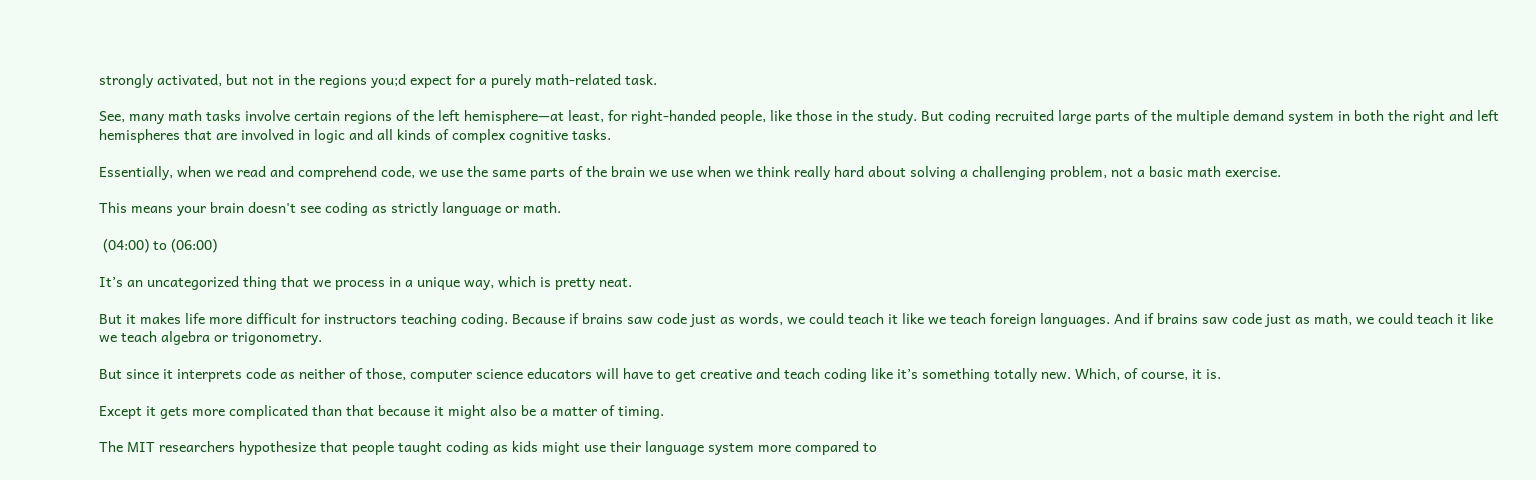strongly activated, but not in the regions you;d expect for a purely math-related task.

See, many math tasks involve certain regions of the left hemisphere—at least, for right-handed people, like those in the study. But coding recruited large parts of the multiple demand system in both the right and left hemispheres that are involved in logic and all kinds of complex cognitive tasks.

Essentially, when we read and comprehend code, we use the same parts of the brain we use when we think really hard about solving a challenging problem, not a basic math exercise.

This means your brain doesn't see coding as strictly language or math.

 (04:00) to (06:00)

It’s an uncategorized thing that we process in a unique way, which is pretty neat.

But it makes life more difficult for instructors teaching coding. Because if brains saw code just as words, we could teach it like we teach foreign languages. And if brains saw code just as math, we could teach it like we teach algebra or trigonometry.

But since it interprets code as neither of those, computer science educators will have to get creative and teach coding like it’s something totally new. Which, of course, it is.

Except it gets more complicated than that because it might also be a matter of timing.

The MIT researchers hypothesize that people taught coding as kids might use their language system more compared to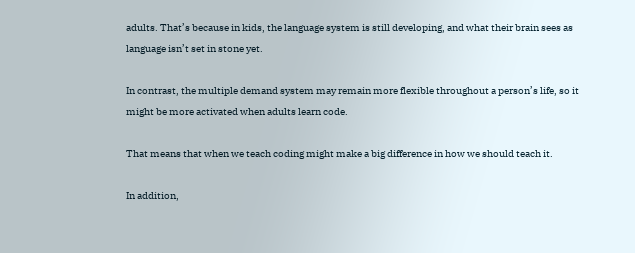adults. That’s because in kids, the language system is still developing, and what their brain sees as language isn’t set in stone yet.

In contrast, the multiple demand system may remain more flexible throughout a person’s life, so it might be more activated when adults learn code.

That means that when we teach coding might make a big difference in how we should teach it.

In addition,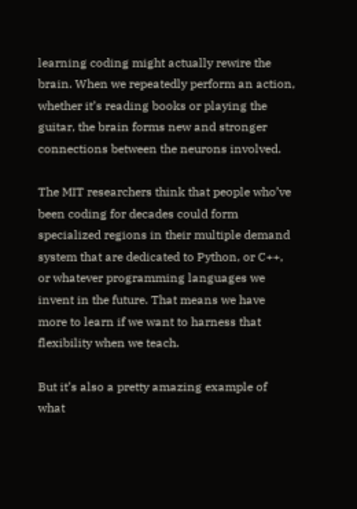learning coding might actually rewire the brain. When we repeatedly perform an action, whether it’s reading books or playing the guitar, the brain forms new and stronger connections between the neurons involved.

The MIT researchers think that people who’ve been coding for decades could form specialized regions in their multiple demand system that are dedicated to Python, or C++, or whatever programming languages we invent in the future. That means we have more to learn if we want to harness that flexibility when we teach.

But it’s also a pretty amazing example of what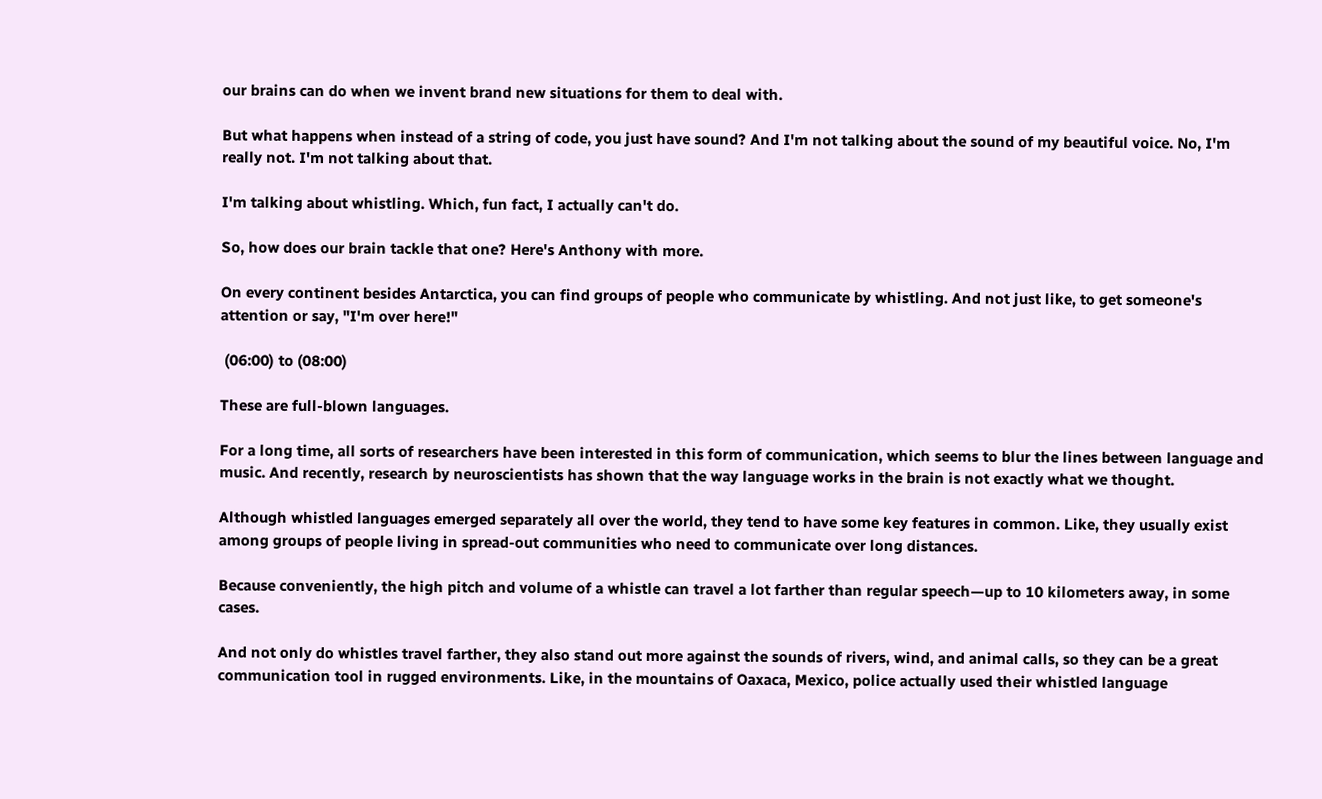our brains can do when we invent brand new situations for them to deal with.

But what happens when instead of a string of code, you just have sound? And I'm not talking about the sound of my beautiful voice. No, I'm really not. I'm not talking about that.

I'm talking about whistling. Which, fun fact, I actually can't do.

So, how does our brain tackle that one? Here's Anthony with more.

On every continent besides Antarctica, you can find groups of people who communicate by whistling. And not just like, to get someone's attention or say, "I'm over here!"

 (06:00) to (08:00)

These are full-blown languages.

For a long time, all sorts of researchers have been interested in this form of communication, which seems to blur the lines between language and music. And recently, research by neuroscientists has shown that the way language works in the brain is not exactly what we thought.

Although whistled languages emerged separately all over the world, they tend to have some key features in common. Like, they usually exist among groups of people living in spread-out communities who need to communicate over long distances.

Because conveniently, the high pitch and volume of a whistle can travel a lot farther than regular speech—up to 10 kilometers away, in some cases.

And not only do whistles travel farther, they also stand out more against the sounds of rivers, wind, and animal calls, so they can be a great communication tool in rugged environments. Like, in the mountains of Oaxaca, Mexico, police actually used their whistled language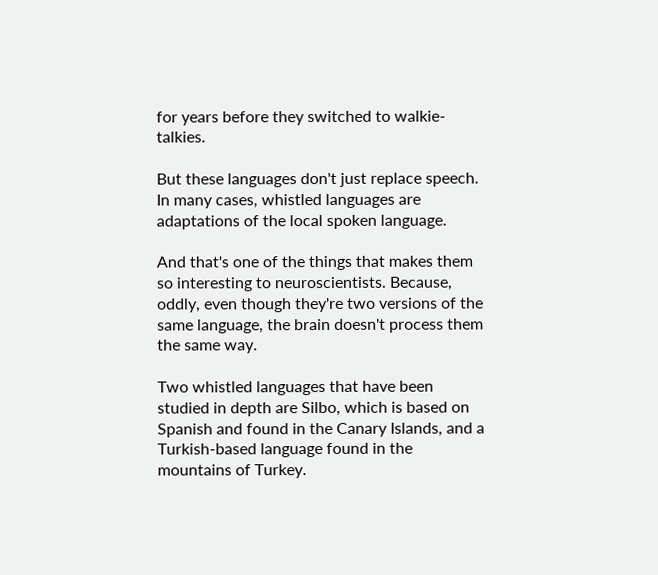for years before they switched to walkie-talkies.

But these languages don't just replace speech. In many cases, whistled languages are adaptations of the local spoken language.

And that's one of the things that makes them so interesting to neuroscientists. Because, oddly, even though they're two versions of the same language, the brain doesn't process them the same way.

Two whistled languages that have been studied in depth are Silbo, which is based on Spanish and found in the Canary Islands, and a Turkish-based language found in the mountains of Turkey.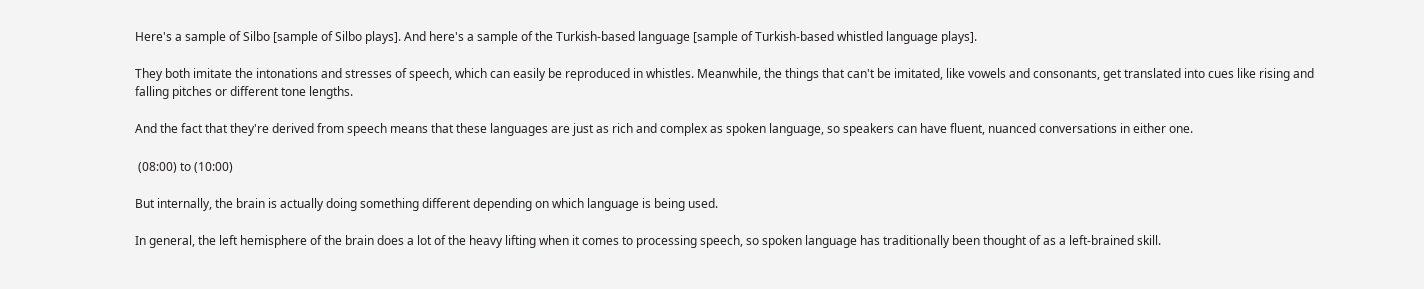Here's a sample of Silbo [sample of Silbo plays]. And here's a sample of the Turkish-based language [sample of Turkish-based whistled language plays].

They both imitate the intonations and stresses of speech, which can easily be reproduced in whistles. Meanwhile, the things that can't be imitated, like vowels and consonants, get translated into cues like rising and falling pitches or different tone lengths.

And the fact that they're derived from speech means that these languages are just as rich and complex as spoken language, so speakers can have fluent, nuanced conversations in either one.

 (08:00) to (10:00)

But internally, the brain is actually doing something different depending on which language is being used.

In general, the left hemisphere of the brain does a lot of the heavy lifting when it comes to processing speech, so spoken language has traditionally been thought of as a left-brained skill.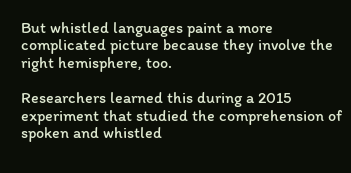But whistled languages paint a more complicated picture because they involve the right hemisphere, too.

Researchers learned this during a 2015 experiment that studied the comprehension of spoken and whistled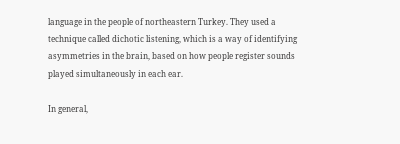language in the people of northeastern Turkey. They used a technique called dichotic listening, which is a way of identifying asymmetries in the brain, based on how people register sounds played simultaneously in each ear.

In general,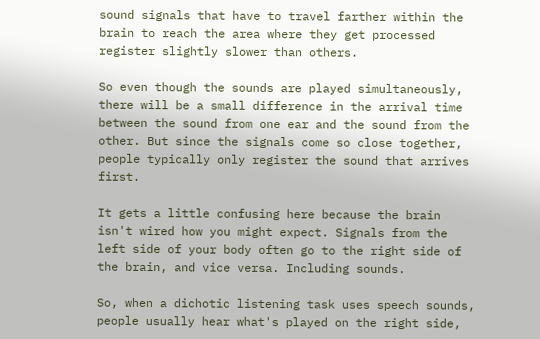sound signals that have to travel farther within the brain to reach the area where they get processed register slightly slower than others.

So even though the sounds are played simultaneously, there will be a small difference in the arrival time between the sound from one ear and the sound from the other. But since the signals come so close together, people typically only register the sound that arrives first.

It gets a little confusing here because the brain isn't wired how you might expect. Signals from the left side of your body often go to the right side of the brain, and vice versa. Including sounds.

So, when a dichotic listening task uses speech sounds, people usually hear what's played on the right side,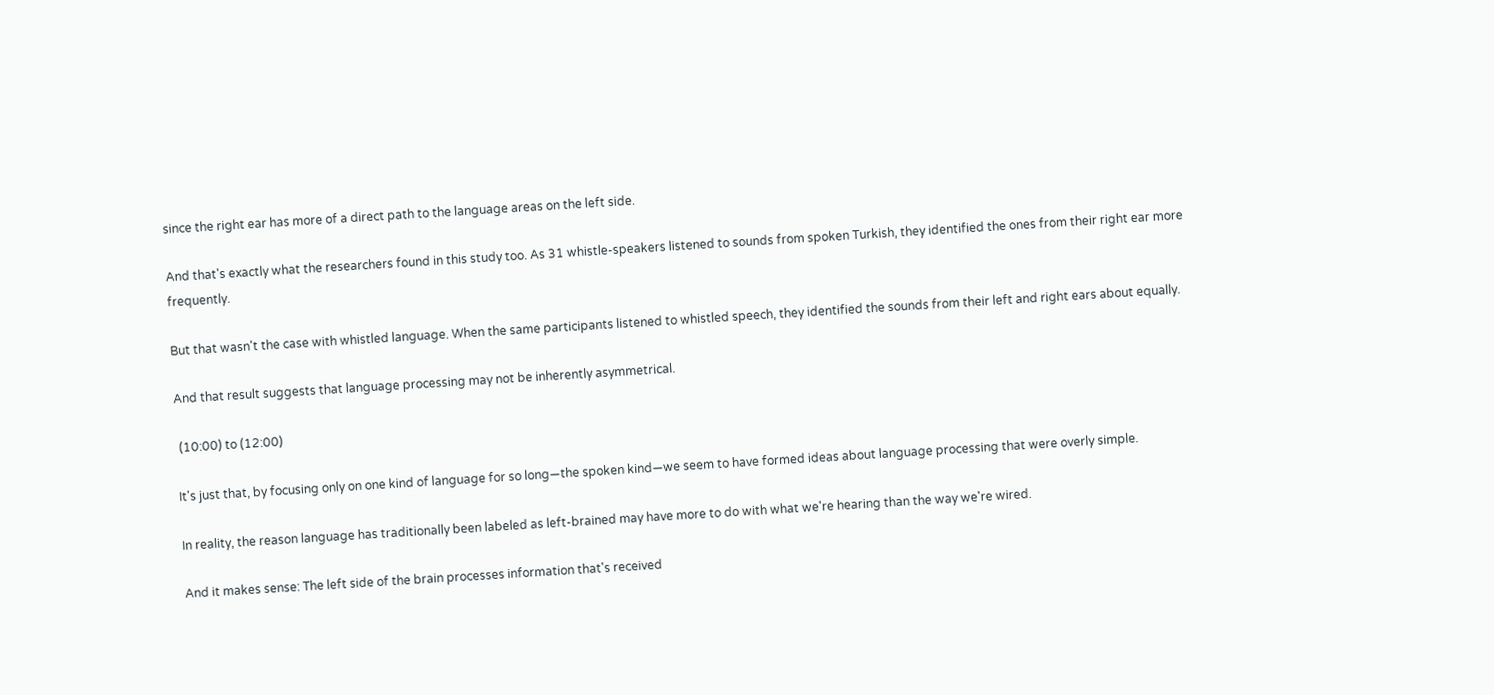since the right ear has more of a direct path to the language areas on the left side.

And that's exactly what the researchers found in this study too. As 31 whistle-speakers listened to sounds from spoken Turkish, they identified the ones from their right ear more frequently.

But that wasn't the case with whistled language. When the same participants listened to whistled speech, they identified the sounds from their left and right ears about equally.

And that result suggests that language processing may not be inherently asymmetrical.

 (10:00) to (12:00)

It's just that, by focusing only on one kind of language for so long—the spoken kind—we seem to have formed ideas about language processing that were overly simple.

In reality, the reason language has traditionally been labeled as left-brained may have more to do with what we're hearing than the way we're wired.

And it makes sense: The left side of the brain processes information that's received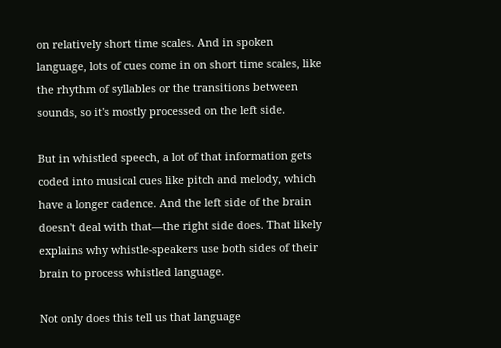on relatively short time scales. And in spoken language, lots of cues come in on short time scales, like the rhythm of syllables or the transitions between sounds, so it's mostly processed on the left side.

But in whistled speech, a lot of that information gets coded into musical cues like pitch and melody, which have a longer cadence. And the left side of the brain doesn't deal with that—the right side does. That likely explains why whistle-speakers use both sides of their brain to process whistled language.

Not only does this tell us that language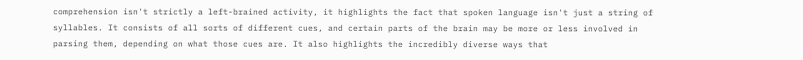comprehension isn't strictly a left-brained activity, it highlights the fact that spoken language isn't just a string of syllables. It consists of all sorts of different cues, and certain parts of the brain may be more or less involved in parsing them, depending on what those cues are. It also highlights the incredibly diverse ways that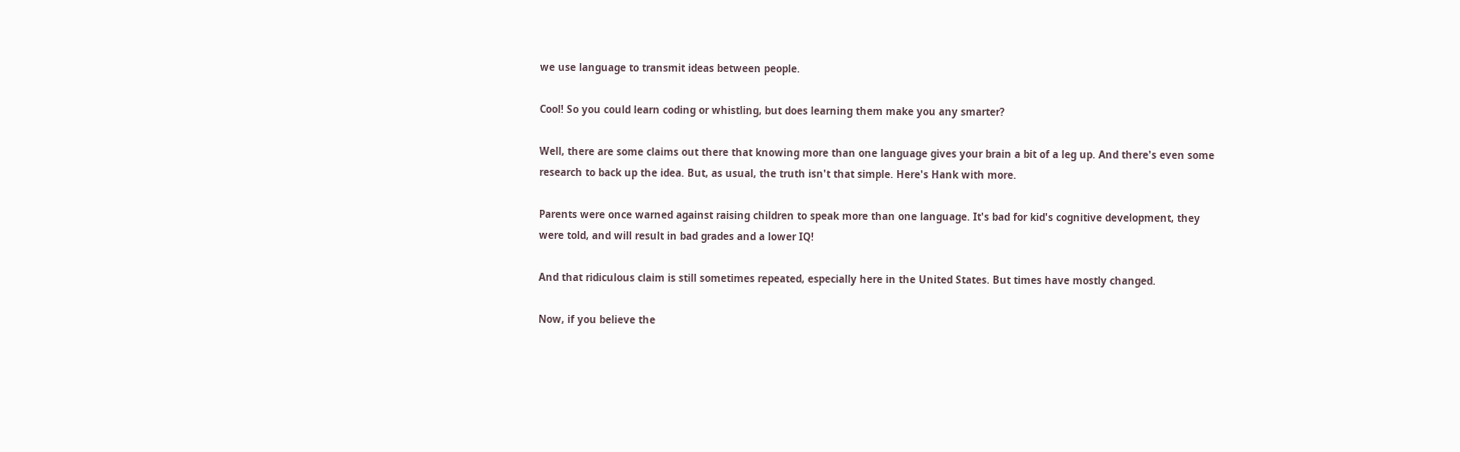we use language to transmit ideas between people.

Cool! So you could learn coding or whistling, but does learning them make you any smarter?

Well, there are some claims out there that knowing more than one language gives your brain a bit of a leg up. And there's even some research to back up the idea. But, as usual, the truth isn't that simple. Here's Hank with more.

Parents were once warned against raising children to speak more than one language. It's bad for kid's cognitive development, they were told, and will result in bad grades and a lower IQ!

And that ridiculous claim is still sometimes repeated, especially here in the United States. But times have mostly changed.

Now, if you believe the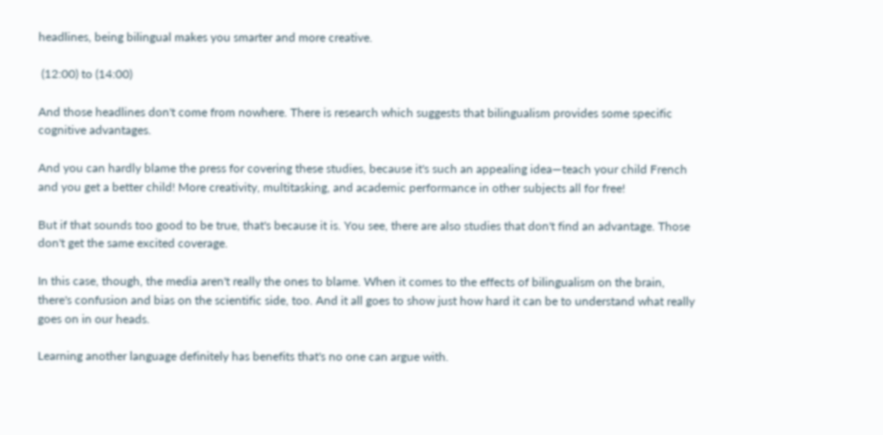headlines, being bilingual makes you smarter and more creative.

 (12:00) to (14:00)

And those headlines don't come from nowhere. There is research which suggests that bilingualism provides some specific cognitive advantages.

And you can hardly blame the press for covering these studies, because it's such an appealing idea—teach your child French and you get a better child! More creativity, multitasking, and academic performance in other subjects all for free!

But if that sounds too good to be true, that's because it is. You see, there are also studies that don't find an advantage. Those don't get the same excited coverage.

In this case, though, the media aren't really the ones to blame. When it comes to the effects of bilingualism on the brain, there's confusion and bias on the scientific side, too. And it all goes to show just how hard it can be to understand what really goes on in our heads.

Learning another language definitely has benefits that's no one can argue with.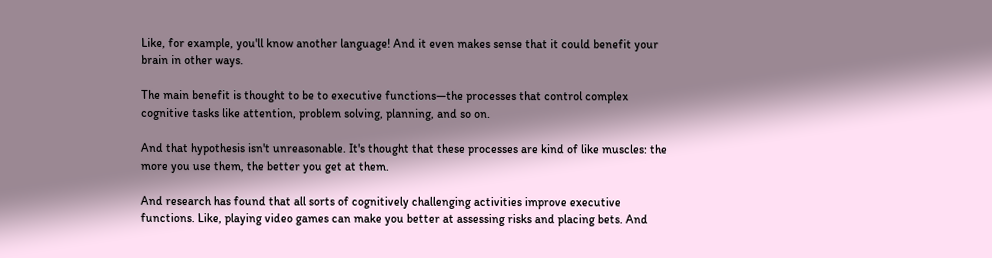Like, for example, you'll know another language! And it even makes sense that it could benefit your brain in other ways.

The main benefit is thought to be to executive functions—the processes that control complex cognitive tasks like attention, problem solving, planning, and so on.

And that hypothesis isn't unreasonable. It's thought that these processes are kind of like muscles: the more you use them, the better you get at them.

And research has found that all sorts of cognitively challenging activities improve executive functions. Like, playing video games can make you better at assessing risks and placing bets. And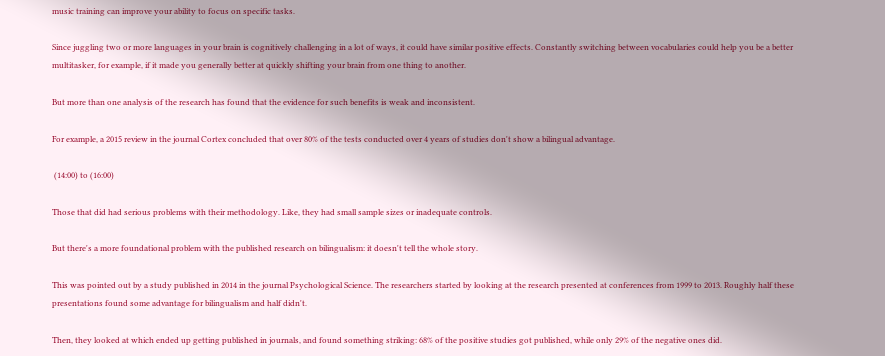music training can improve your ability to focus on specific tasks.

Since juggling two or more languages in your brain is cognitively challenging in a lot of ways, it could have similar positive effects. Constantly switching between vocabularies could help you be a better multitasker, for example, if it made you generally better at quickly shifting your brain from one thing to another.

But more than one analysis of the research has found that the evidence for such benefits is weak and inconsistent.

For example, a 2015 review in the journal Cortex concluded that over 80% of the tests conducted over 4 years of studies don't show a bilingual advantage.

 (14:00) to (16:00)

Those that did had serious problems with their methodology. Like, they had small sample sizes or inadequate controls.

But there's a more foundational problem with the published research on bilingualism: it doesn't tell the whole story.

This was pointed out by a study published in 2014 in the journal Psychological Science. The researchers started by looking at the research presented at conferences from 1999 to 2013. Roughly half these presentations found some advantage for bilingualism and half didn't.

Then, they looked at which ended up getting published in journals, and found something striking: 68% of the positive studies got published, while only 29% of the negative ones did.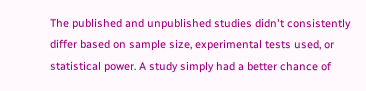The published and unpublished studies didn't consistently differ based on sample size, experimental tests used, or statistical power. A study simply had a better chance of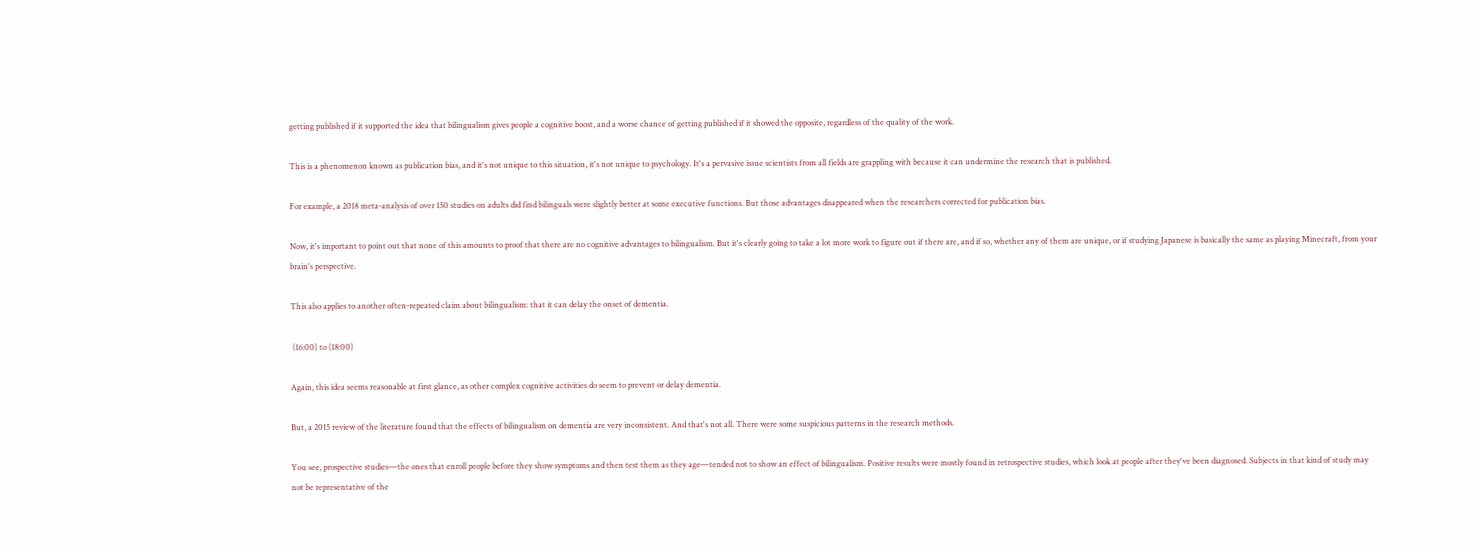getting published if it supported the idea that bilingualism gives people a cognitive boost, and a worse chance of getting published if it showed the opposite, regardless of the quality of the work.

This is a phenomenon known as publication bias, and it's not unique to this situation, it's not unique to psychology. It's a pervasive issue scientists from all fields are grappling with because it can undermine the research that is published.

For example, a 2018 meta-analysis of over 150 studies on adults did find bilinguals were slightly better at some executive functions. But those advantages disappeared when the researchers corrected for publication bias.

Now, it's important to point out that none of this amounts to proof that there are no cognitive advantages to bilingualism. But it's clearly going to take a lot more work to figure out if there are, and if so, whether any of them are unique, or if studying Japanese is basically the same as playing Minecraft, from your brain's perspective.

This also applies to another often-repeated claim about bilingualism: that it can delay the onset of dementia.

 (16:00) to (18:00)

Again, this idea seems reasonable at first glance, as other complex cognitive activities do seem to prevent or delay dementia.

But, a 2015 review of the literature found that the effects of bilingualism on dementia are very inconsistent. And that's not all. There were some suspicious patterns in the research methods.

You see, prospective studies—the ones that enroll people before they show symptoms and then test them as they age—tended not to show an effect of bilingualism. Positive results were mostly found in retrospective studies, which look at people after they've been diagnosed. Subjects in that kind of study may not be representative of the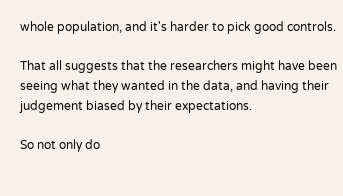whole population, and it's harder to pick good controls.

That all suggests that the researchers might have been seeing what they wanted in the data, and having their judgement biased by their expectations.

So not only do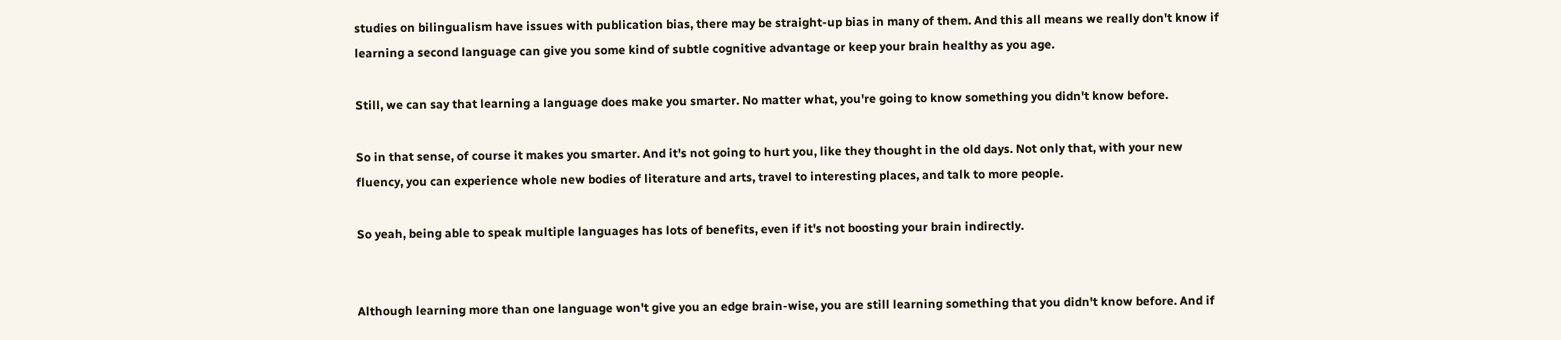studies on bilingualism have issues with publication bias, there may be straight-up bias in many of them. And this all means we really don't know if learning a second language can give you some kind of subtle cognitive advantage or keep your brain healthy as you age.

Still, we can say that learning a language does make you smarter. No matter what, you're going to know something you didn't know before.

So in that sense, of course it makes you smarter. And it's not going to hurt you, like they thought in the old days. Not only that, with your new fluency, you can experience whole new bodies of literature and arts, travel to interesting places, and talk to more people.

So yeah, being able to speak multiple languages has lots of benefits, even if it's not boosting your brain indirectly.


Although learning more than one language won't give you an edge brain-wise, you are still learning something that you didn't know before. And if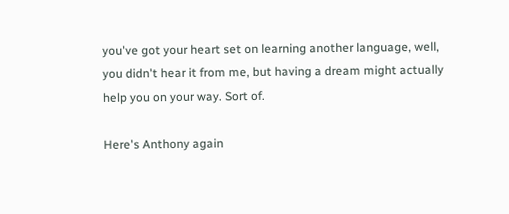you've got your heart set on learning another language, well, you didn't hear it from me, but having a dream might actually help you on your way. Sort of.

Here's Anthony again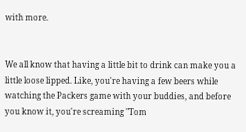with more.


We all know that having a little bit to drink can make you a little loose lipped. Like, you're having a few beers while watching the Packers game with your buddies, and before you know it, you're screaming "Tom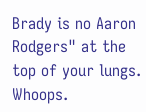Brady is no Aaron Rodgers" at the top of your lungs. Whoops.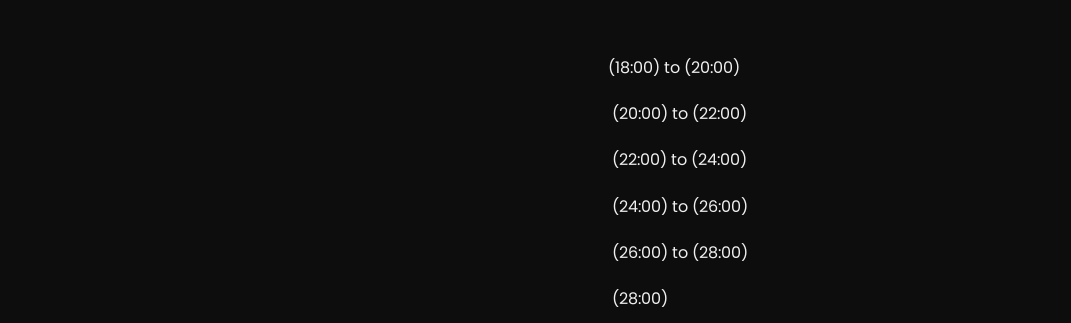(18:00) to (20:00)

 (20:00) to (22:00)

 (22:00) to (24:00)

 (24:00) to (26:00)

 (26:00) to (28:00)

 (28:00)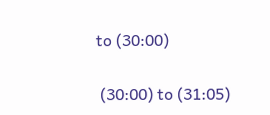to (30:00)

 (30:00) to (31:05)